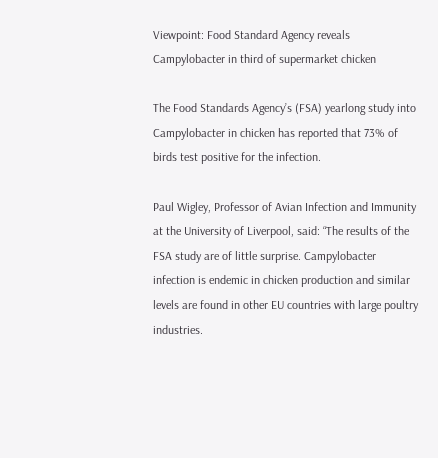Viewpoint: Food Standard Agency reveals Campylobacter in third of supermarket chicken

The Food Standards Agency’s (FSA) yearlong study into Campylobacter in chicken has reported that 73% of birds test positive for the infection.

Paul Wigley, Professor of Avian Infection and Immunity at the University of Liverpool, said: “The results of the FSA study are of little surprise. Campylobacter infection is endemic in chicken production and similar levels are found in other EU countries with large poultry industries.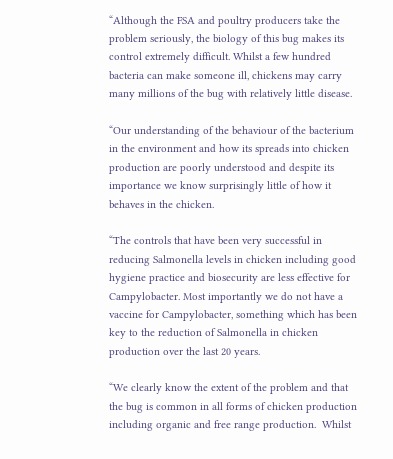“Although the FSA and poultry producers take the problem seriously, the biology of this bug makes its control extremely difficult. Whilst a few hundred bacteria can make someone ill, chickens may carry many millions of the bug with relatively little disease.

“Our understanding of the behaviour of the bacterium in the environment and how its spreads into chicken production are poorly understood and despite its importance we know surprisingly little of how it behaves in the chicken.

“The controls that have been very successful in reducing Salmonella levels in chicken including good hygiene practice and biosecurity are less effective for Campylobacter. Most importantly we do not have a vaccine for Campylobacter, something which has been key to the reduction of Salmonella in chicken production over the last 20 years.

“We clearly know the extent of the problem and that the bug is common in all forms of chicken production including organic and free range production.  Whilst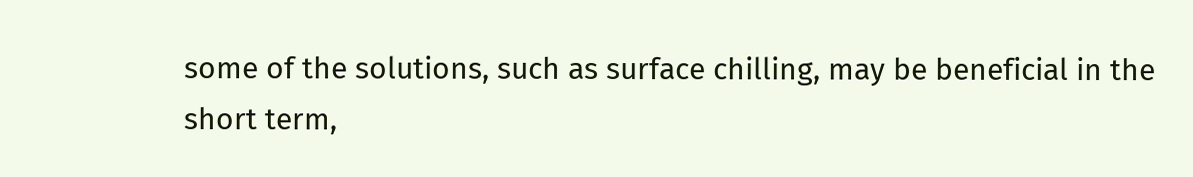some of the solutions, such as surface chilling, may be beneficial in the short term,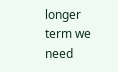longer term we need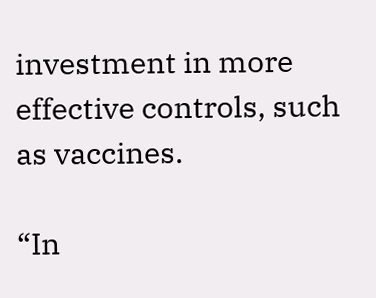investment in more effective controls, such as vaccines.

“In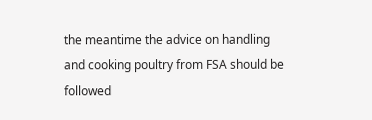the meantime the advice on handling and cooking poultry from FSA should be followed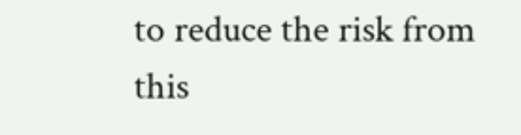to reduce the risk from this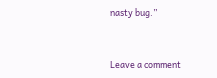nasty bug.”


Leave a comment